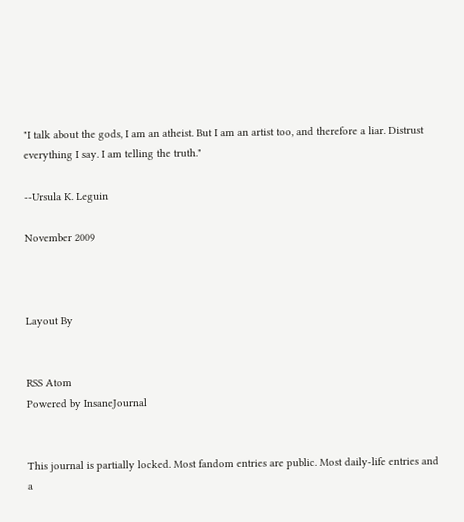"I talk about the gods, I am an atheist. But I am an artist too, and therefore a liar. Distrust everything I say. I am telling the truth."

--Ursula K. Leguin

November 2009



Layout By


RSS Atom
Powered by InsaneJournal


This journal is partially locked. Most fandom entries are public. Most daily-life entries and a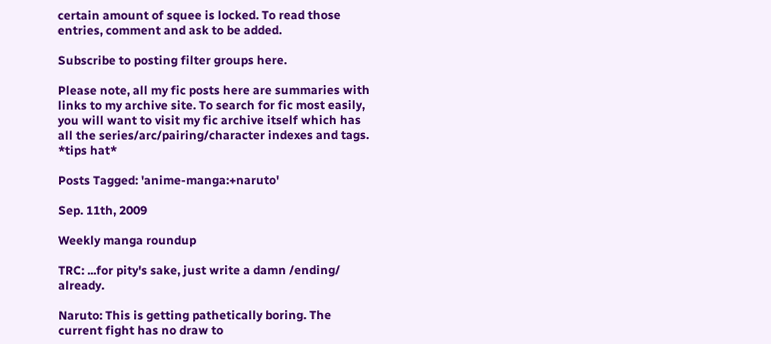certain amount of squee is locked. To read those entries, comment and ask to be added.

Subscribe to posting filter groups here.

Please note, all my fic posts here are summaries with links to my archive site. To search for fic most easily, you will want to visit my fic archive itself which has all the series/arc/pairing/character indexes and tags. *tips hat*

Posts Tagged: 'anime-manga:+naruto'

Sep. 11th, 2009

Weekly manga roundup

TRC: ...for pity's sake, just write a damn /ending/ already.

Naruto: This is getting pathetically boring. The current fight has no draw to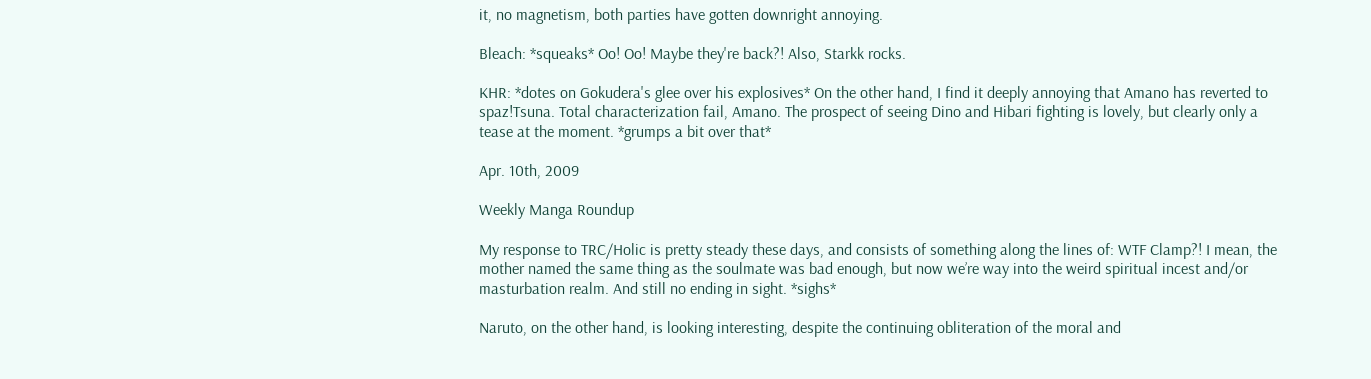it, no magnetism, both parties have gotten downright annoying.

Bleach: *squeaks* Oo! Oo! Maybe they're back?! Also, Starkk rocks.

KHR: *dotes on Gokudera's glee over his explosives* On the other hand, I find it deeply annoying that Amano has reverted to spaz!Tsuna. Total characterization fail, Amano. The prospect of seeing Dino and Hibari fighting is lovely, but clearly only a tease at the moment. *grumps a bit over that*

Apr. 10th, 2009

Weekly Manga Roundup

My response to TRC/Holic is pretty steady these days, and consists of something along the lines of: WTF Clamp?! I mean, the mother named the same thing as the soulmate was bad enough, but now we’re way into the weird spiritual incest and/or masturbation realm. And still no ending in sight. *sighs*

Naruto, on the other hand, is looking interesting, despite the continuing obliteration of the moral and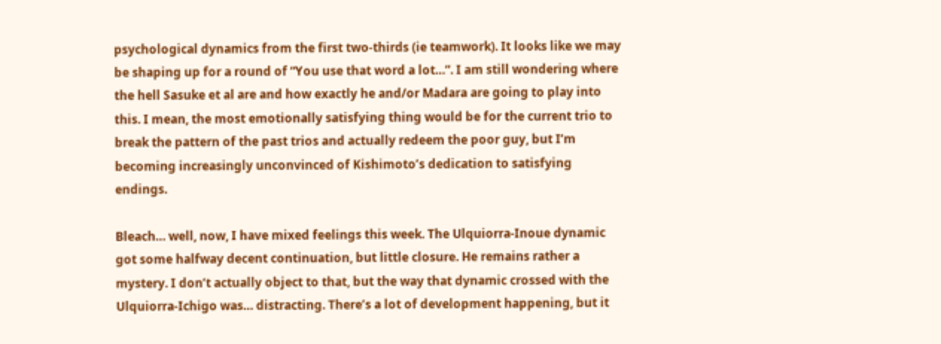psychological dynamics from the first two-thirds (ie teamwork). It looks like we may be shaping up for a round of “You use that word a lot…”. I am still wondering where the hell Sasuke et al are and how exactly he and/or Madara are going to play into this. I mean, the most emotionally satisfying thing would be for the current trio to break the pattern of the past trios and actually redeem the poor guy, but I’m becoming increasingly unconvinced of Kishimoto’s dedication to satisfying endings.

Bleach… well, now, I have mixed feelings this week. The Ulquiorra-Inoue dynamic got some halfway decent continuation, but little closure. He remains rather a mystery. I don’t actually object to that, but the way that dynamic crossed with the Ulquiorra-Ichigo was… distracting. There’s a lot of development happening, but it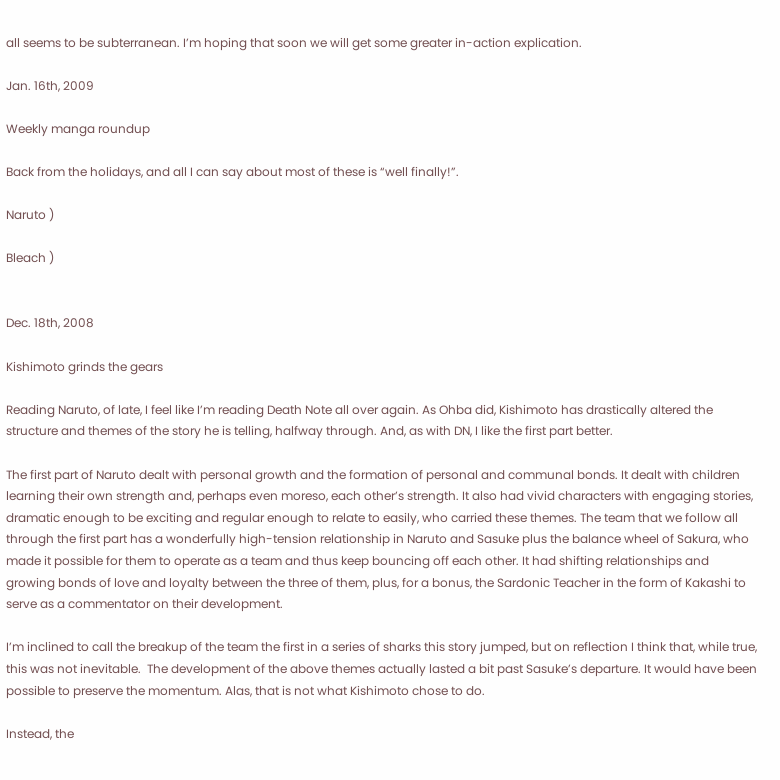all seems to be subterranean. I’m hoping that soon we will get some greater in-action explication.

Jan. 16th, 2009

Weekly manga roundup

Back from the holidays, and all I can say about most of these is “well finally!”.

Naruto )

Bleach )


Dec. 18th, 2008

Kishimoto grinds the gears

Reading Naruto, of late, I feel like I’m reading Death Note all over again. As Ohba did, Kishimoto has drastically altered the structure and themes of the story he is telling, halfway through. And, as with DN, I like the first part better.

The first part of Naruto dealt with personal growth and the formation of personal and communal bonds. It dealt with children learning their own strength and, perhaps even moreso, each other’s strength. It also had vivid characters with engaging stories, dramatic enough to be exciting and regular enough to relate to easily, who carried these themes. The team that we follow all through the first part has a wonderfully high-tension relationship in Naruto and Sasuke plus the balance wheel of Sakura, who made it possible for them to operate as a team and thus keep bouncing off each other. It had shifting relationships and growing bonds of love and loyalty between the three of them, plus, for a bonus, the Sardonic Teacher in the form of Kakashi to serve as a commentator on their development.

I’m inclined to call the breakup of the team the first in a series of sharks this story jumped, but on reflection I think that, while true, this was not inevitable.  The development of the above themes actually lasted a bit past Sasuke’s departure. It would have been possible to preserve the momentum. Alas, that is not what Kishimoto chose to do.

Instead, the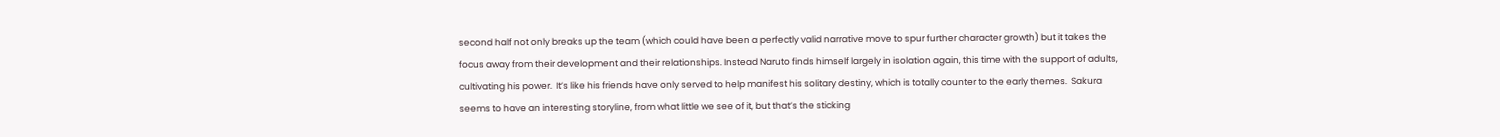second half not only breaks up the team (which could have been a perfectly valid narrative move to spur further character growth) but it takes the focus away from their development and their relationships. Instead Naruto finds himself largely in isolation again, this time with the support of adults, cultivating his power.  It’s like his friends have only served to help manifest his solitary destiny, which is totally counter to the early themes.  Sakura seems to have an interesting storyline, from what little we see of it, but that’s the sticking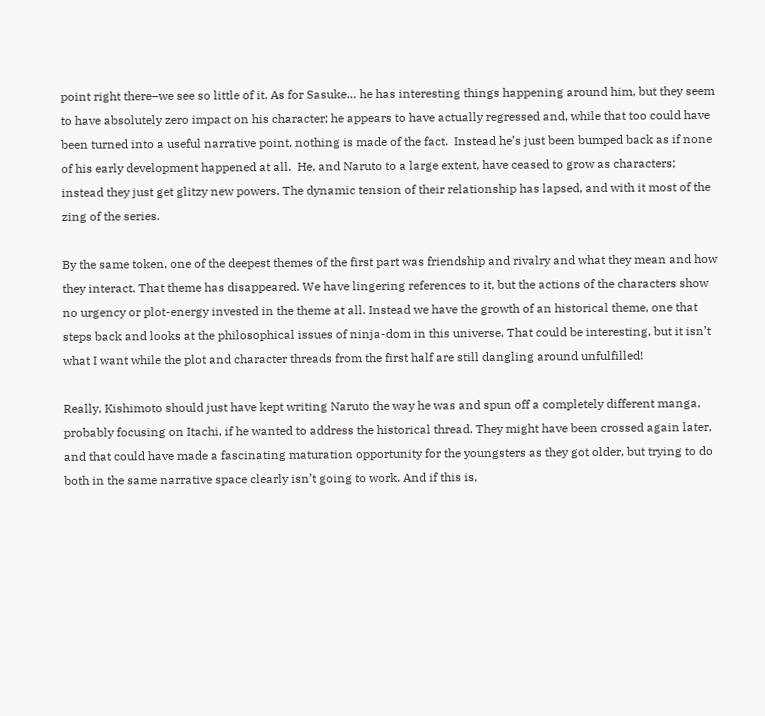point right there–we see so little of it. As for Sasuke… he has interesting things happening around him, but they seem to have absolutely zero impact on his character; he appears to have actually regressed and, while that too could have been turned into a useful narrative point, nothing is made of the fact.  Instead he’s just been bumped back as if none of his early development happened at all.  He, and Naruto to a large extent, have ceased to grow as characters; instead they just get glitzy new powers. The dynamic tension of their relationship has lapsed, and with it most of the zing of the series.

By the same token, one of the deepest themes of the first part was friendship and rivalry and what they mean and how they interact. That theme has disappeared. We have lingering references to it, but the actions of the characters show no urgency or plot-energy invested in the theme at all. Instead we have the growth of an historical theme, one that steps back and looks at the philosophical issues of ninja-dom in this universe. That could be interesting, but it isn’t what I want while the plot and character threads from the first half are still dangling around unfulfilled!

Really, Kishimoto should just have kept writing Naruto the way he was and spun off a completely different manga, probably focusing on Itachi, if he wanted to address the historical thread. They might have been crossed again later, and that could have made a fascinating maturation opportunity for the youngsters as they got older, but trying to do both in the same narrative space clearly isn’t going to work. And if this is,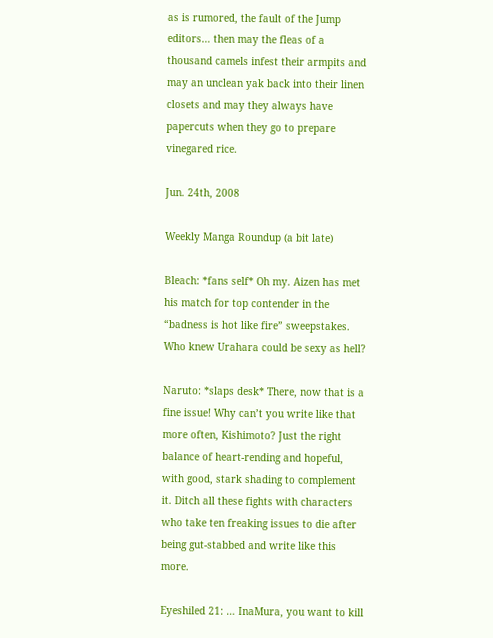as is rumored, the fault of the Jump editors… then may the fleas of a thousand camels infest their armpits and may an unclean yak back into their linen closets and may they always have papercuts when they go to prepare vinegared rice.

Jun. 24th, 2008

Weekly Manga Roundup (a bit late)

Bleach: *fans self* Oh my. Aizen has met his match for top contender in the “badness is hot like fire” sweepstakes. Who knew Urahara could be sexy as hell?

Naruto: *slaps desk* There, now that is a fine issue! Why can’t you write like that more often, Kishimoto? Just the right balance of heart-rending and hopeful, with good, stark shading to complement it. Ditch all these fights with characters who take ten freaking issues to die after being gut-stabbed and write like this more.

Eyeshiled 21: … InaMura, you want to kill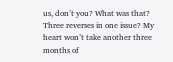us, don’t you? What was that? Three reverses in one issue? My heart won’t take another three months of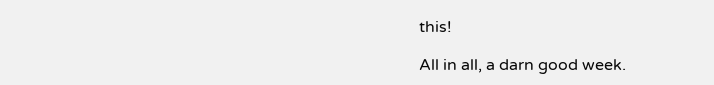this!

All in all, a darn good week.